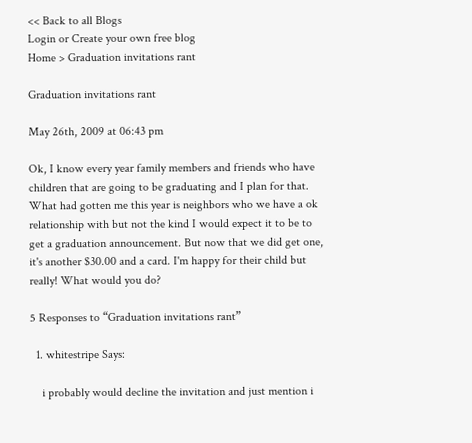<< Back to all Blogs
Login or Create your own free blog
Home > Graduation invitations rant

Graduation invitations rant

May 26th, 2009 at 06:43 pm

Ok, I know every year family members and friends who have children that are going to be graduating and I plan for that. What had gotten me this year is neighbors who we have a ok relationship with but not the kind I would expect it to be to get a graduation announcement. But now that we did get one, it's another $30.00 and a card. I'm happy for their child but really! What would you do?

5 Responses to “Graduation invitations rant”

  1. whitestripe Says:

    i probably would decline the invitation and just mention i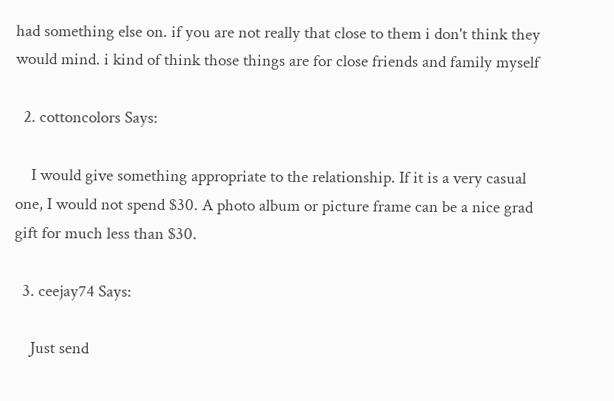had something else on. if you are not really that close to them i don't think they would mind. i kind of think those things are for close friends and family myself

  2. cottoncolors Says:

    I would give something appropriate to the relationship. If it is a very casual one, I would not spend $30. A photo album or picture frame can be a nice grad gift for much less than $30.

  3. ceejay74 Says:

    Just send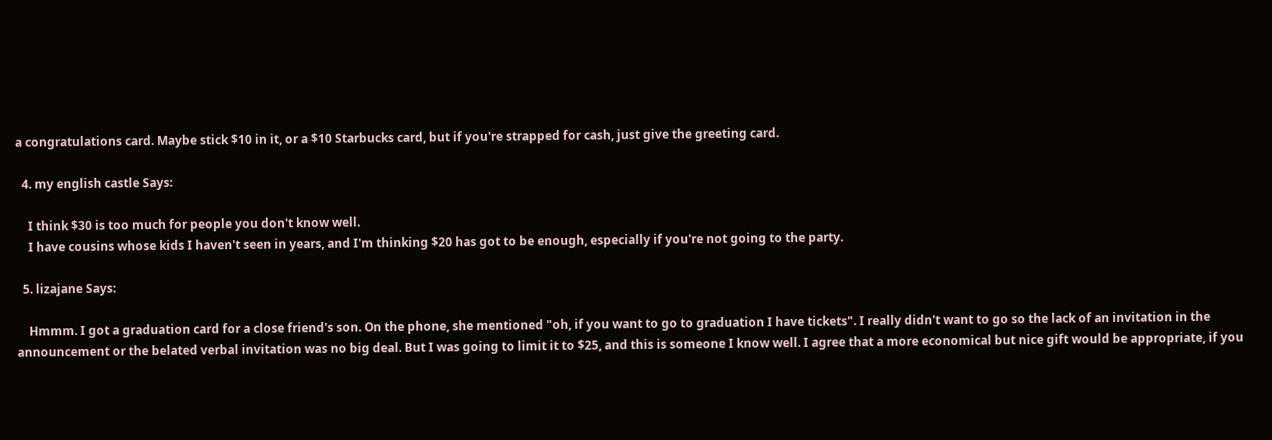a congratulations card. Maybe stick $10 in it, or a $10 Starbucks card, but if you're strapped for cash, just give the greeting card.

  4. my english castle Says:

    I think $30 is too much for people you don't know well.
    I have cousins whose kids I haven't seen in years, and I'm thinking $20 has got to be enough, especially if you're not going to the party.

  5. lizajane Says:

    Hmmm. I got a graduation card for a close friend's son. On the phone, she mentioned "oh, if you want to go to graduation I have tickets". I really didn't want to go so the lack of an invitation in the announcement or the belated verbal invitation was no big deal. But I was going to limit it to $25, and this is someone I know well. I agree that a more economical but nice gift would be appropriate, if you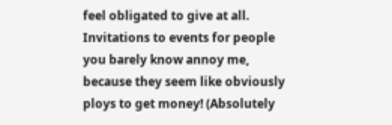feel obligated to give at all. Invitations to events for people you barely know annoy me, because they seem like obviously ploys to get money! (Absolutely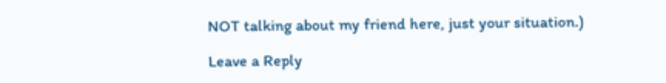NOT talking about my friend here, just your situation.)

Leave a Reply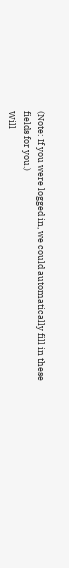(Note: If you were logged in, we could automatically fill in these fields for you.)
Will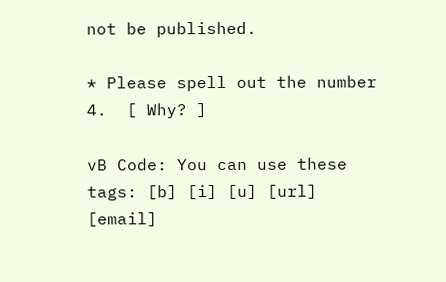not be published.

* Please spell out the number 4.  [ Why? ]

vB Code: You can use these tags: [b] [i] [u] [url] [email]